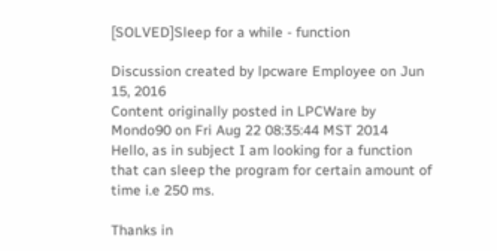[SOLVED]Sleep for a while - function

Discussion created by lpcware Employee on Jun 15, 2016
Content originally posted in LPCWare by Mondo90 on Fri Aug 22 08:35:44 MST 2014
Hello, as in subject I am looking for a function that can sleep the program for certain amount of time i.e 250 ms.

Thanks in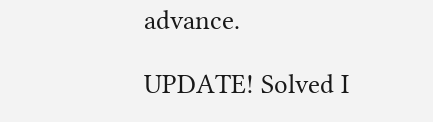advance.

UPDATE! Solved I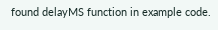found delayMS function in example code.